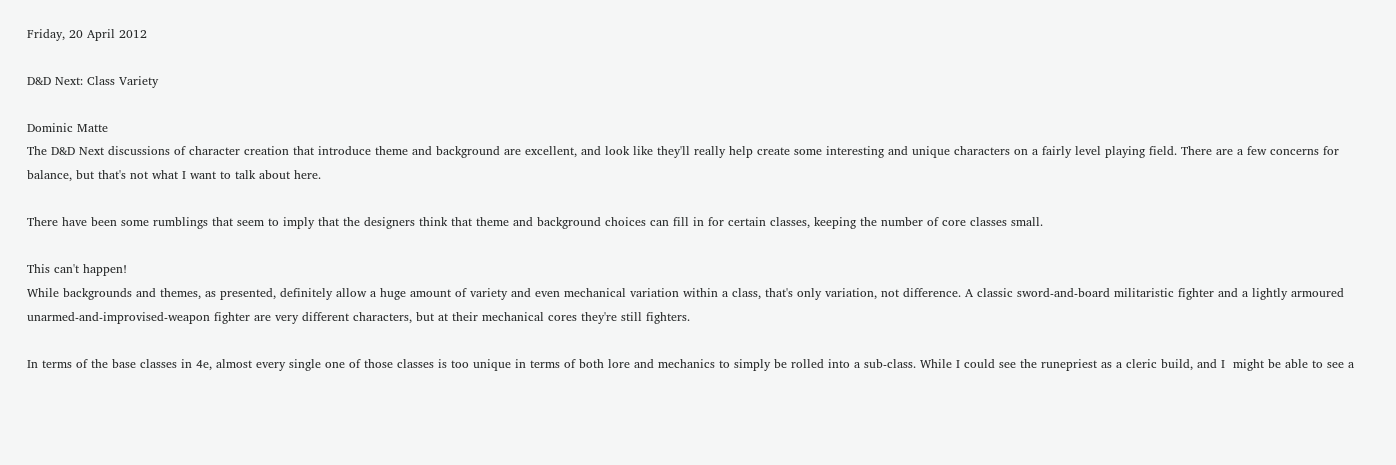Friday, 20 April 2012

D&D Next: Class Variety

Dominic Matte
The D&D Next discussions of character creation that introduce theme and background are excellent, and look like they'll really help create some interesting and unique characters on a fairly level playing field. There are a few concerns for balance, but that's not what I want to talk about here.

There have been some rumblings that seem to imply that the designers think that theme and background choices can fill in for certain classes, keeping the number of core classes small.

This can't happen!
While backgrounds and themes, as presented, definitely allow a huge amount of variety and even mechanical variation within a class, that's only variation, not difference. A classic sword-and-board militaristic fighter and a lightly armoured unarmed-and-improvised-weapon fighter are very different characters, but at their mechanical cores they're still fighters.

In terms of the base classes in 4e, almost every single one of those classes is too unique in terms of both lore and mechanics to simply be rolled into a sub-class. While I could see the runepriest as a cleric build, and I  might be able to see a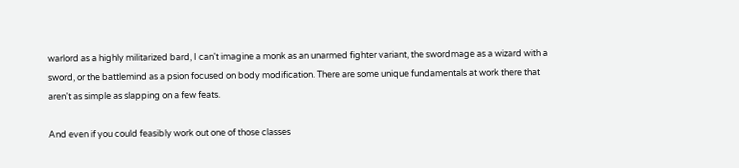warlord as a highly militarized bard, I can't imagine a monk as an unarmed fighter variant, the swordmage as a wizard with a sword, or the battlemind as a psion focused on body modification. There are some unique fundamentals at work there that aren't as simple as slapping on a few feats.

And even if you could feasibly work out one of those classes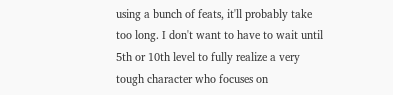using a bunch of feats, it'll probably take too long. I don't want to have to wait until 5th or 10th level to fully realize a very tough character who focuses on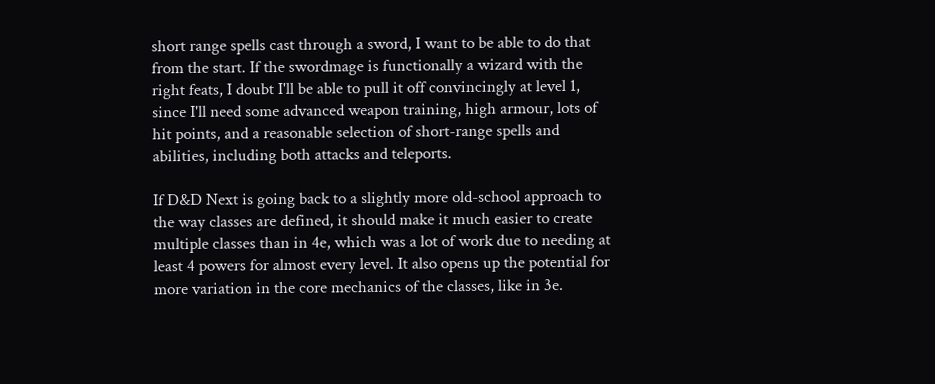short range spells cast through a sword, I want to be able to do that from the start. If the swordmage is functionally a wizard with the right feats, I doubt I'll be able to pull it off convincingly at level 1, since I'll need some advanced weapon training, high armour, lots of hit points, and a reasonable selection of short-range spells and abilities, including both attacks and teleports.

If D&D Next is going back to a slightly more old-school approach to the way classes are defined, it should make it much easier to create multiple classes than in 4e, which was a lot of work due to needing at least 4 powers for almost every level. It also opens up the potential for more variation in the core mechanics of the classes, like in 3e.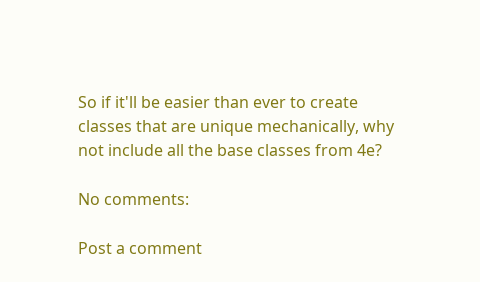So if it'll be easier than ever to create classes that are unique mechanically, why not include all the base classes from 4e?

No comments:

Post a comment